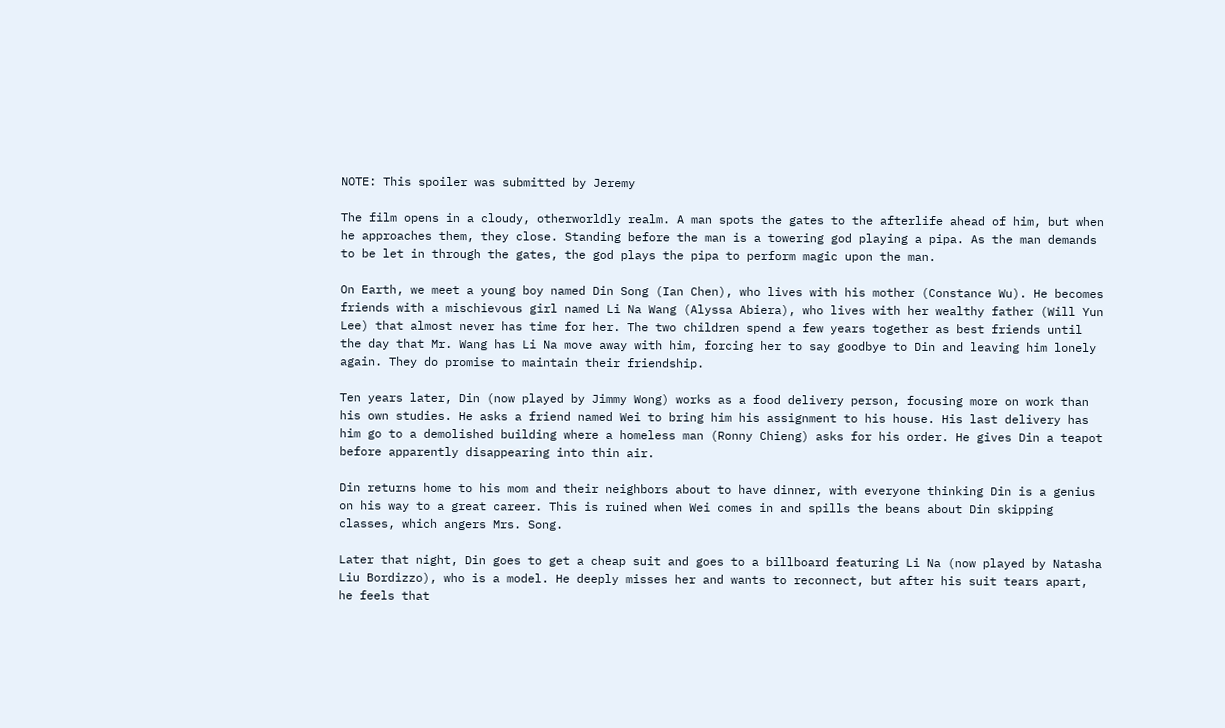NOTE: This spoiler was submitted by Jeremy

The film opens in a cloudy, otherworldly realm. A man spots the gates to the afterlife ahead of him, but when he approaches them, they close. Standing before the man is a towering god playing a pipa. As the man demands to be let in through the gates, the god plays the pipa to perform magic upon the man.

On Earth, we meet a young boy named Din Song (Ian Chen), who lives with his mother (Constance Wu). He becomes friends with a mischievous girl named Li Na Wang (Alyssa Abiera), who lives with her wealthy father (Will Yun Lee) that almost never has time for her. The two children spend a few years together as best friends until the day that Mr. Wang has Li Na move away with him, forcing her to say goodbye to Din and leaving him lonely again. They do promise to maintain their friendship.

Ten years later, Din (now played by Jimmy Wong) works as a food delivery person, focusing more on work than his own studies. He asks a friend named Wei to bring him his assignment to his house. His last delivery has him go to a demolished building where a homeless man (Ronny Chieng) asks for his order. He gives Din a teapot before apparently disappearing into thin air.

Din returns home to his mom and their neighbors about to have dinner, with everyone thinking Din is a genius on his way to a great career. This is ruined when Wei comes in and spills the beans about Din skipping classes, which angers Mrs. Song.

Later that night, Din goes to get a cheap suit and goes to a billboard featuring Li Na (now played by Natasha Liu Bordizzo), who is a model. He deeply misses her and wants to reconnect, but after his suit tears apart, he feels that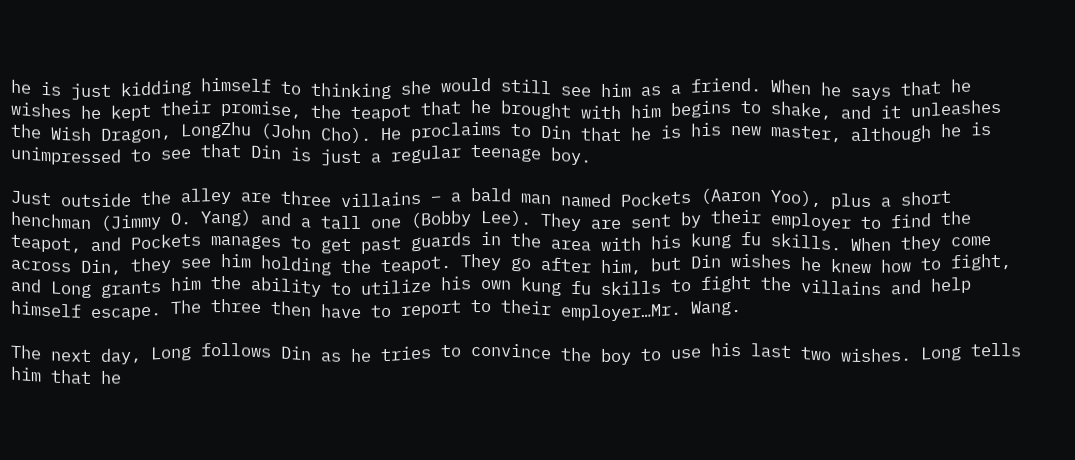he is just kidding himself to thinking she would still see him as a friend. When he says that he wishes he kept their promise, the teapot that he brought with him begins to shake, and it unleashes the Wish Dragon, LongZhu (John Cho). He proclaims to Din that he is his new master, although he is unimpressed to see that Din is just a regular teenage boy.

Just outside the alley are three villains – a bald man named Pockets (Aaron Yoo), plus a short henchman (Jimmy O. Yang) and a tall one (Bobby Lee). They are sent by their employer to find the teapot, and Pockets manages to get past guards in the area with his kung fu skills. When they come across Din, they see him holding the teapot. They go after him, but Din wishes he knew how to fight, and Long grants him the ability to utilize his own kung fu skills to fight the villains and help himself escape. The three then have to report to their employer…Mr. Wang.

The next day, Long follows Din as he tries to convince the boy to use his last two wishes. Long tells him that he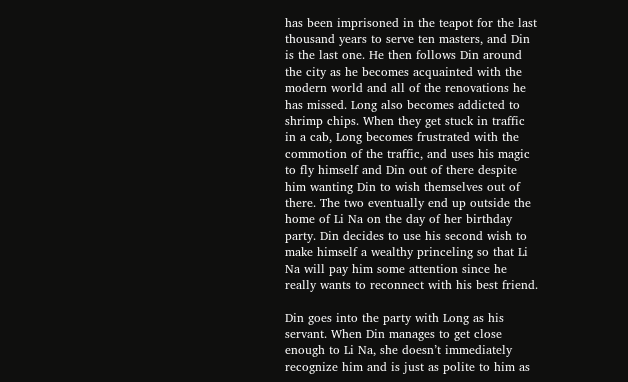has been imprisoned in the teapot for the last thousand years to serve ten masters, and Din is the last one. He then follows Din around the city as he becomes acquainted with the modern world and all of the renovations he has missed. Long also becomes addicted to shrimp chips. When they get stuck in traffic in a cab, Long becomes frustrated with the commotion of the traffic, and uses his magic to fly himself and Din out of there despite him wanting Din to wish themselves out of there. The two eventually end up outside the home of Li Na on the day of her birthday party. Din decides to use his second wish to make himself a wealthy princeling so that Li Na will pay him some attention since he really wants to reconnect with his best friend.

Din goes into the party with Long as his servant. When Din manages to get close enough to Li Na, she doesn’t immediately recognize him and is just as polite to him as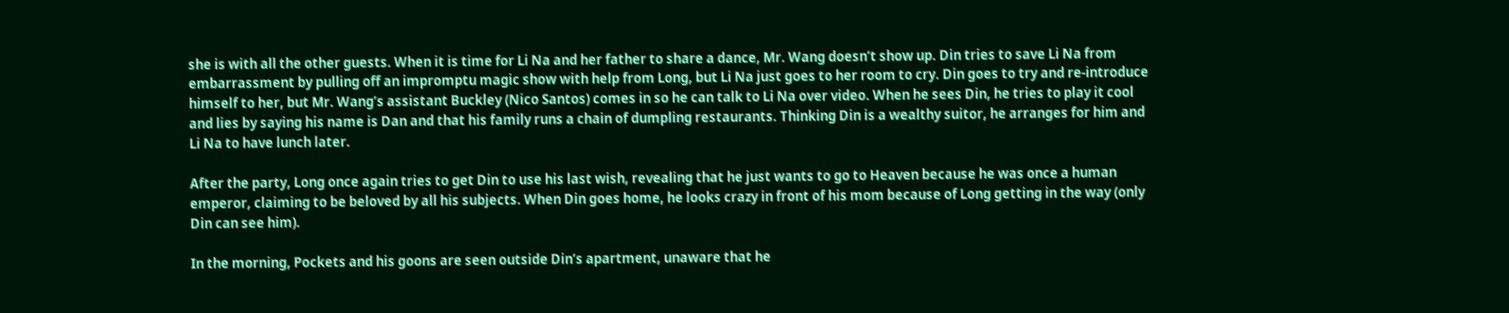she is with all the other guests. When it is time for Li Na and her father to share a dance, Mr. Wang doesn’t show up. Din tries to save Li Na from embarrassment by pulling off an impromptu magic show with help from Long, but Li Na just goes to her room to cry. Din goes to try and re-introduce himself to her, but Mr. Wang’s assistant Buckley (Nico Santos) comes in so he can talk to Li Na over video. When he sees Din, he tries to play it cool and lies by saying his name is Dan and that his family runs a chain of dumpling restaurants. Thinking Din is a wealthy suitor, he arranges for him and Li Na to have lunch later.

After the party, Long once again tries to get Din to use his last wish, revealing that he just wants to go to Heaven because he was once a human emperor, claiming to be beloved by all his subjects. When Din goes home, he looks crazy in front of his mom because of Long getting in the way (only Din can see him).

In the morning, Pockets and his goons are seen outside Din’s apartment, unaware that he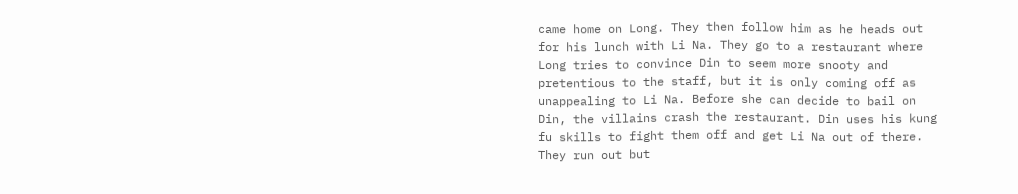came home on Long. They then follow him as he heads out for his lunch with Li Na. They go to a restaurant where Long tries to convince Din to seem more snooty and pretentious to the staff, but it is only coming off as unappealing to Li Na. Before she can decide to bail on Din, the villains crash the restaurant. Din uses his kung fu skills to fight them off and get Li Na out of there. They run out but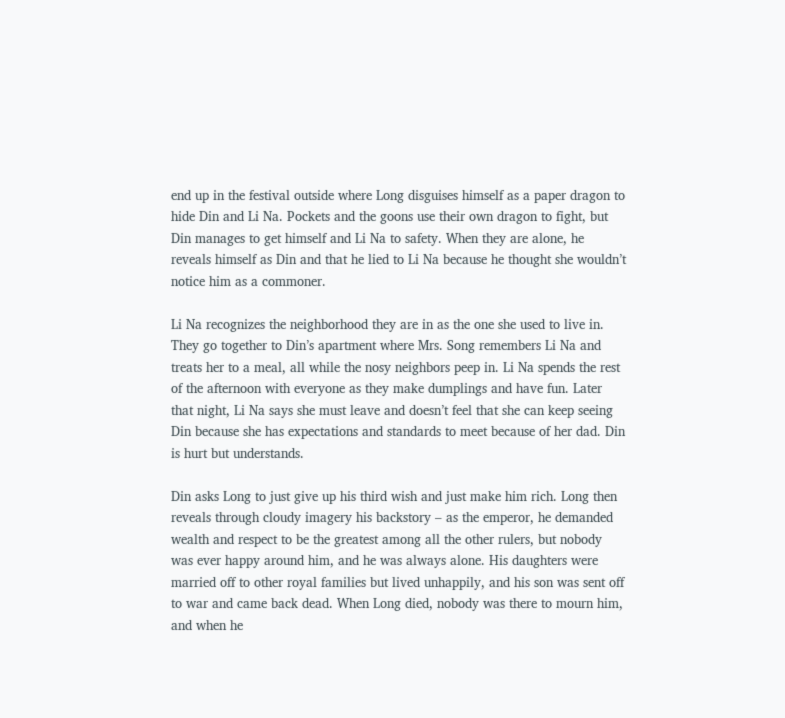end up in the festival outside where Long disguises himself as a paper dragon to hide Din and Li Na. Pockets and the goons use their own dragon to fight, but Din manages to get himself and Li Na to safety. When they are alone, he reveals himself as Din and that he lied to Li Na because he thought she wouldn’t notice him as a commoner.

Li Na recognizes the neighborhood they are in as the one she used to live in. They go together to Din’s apartment where Mrs. Song remembers Li Na and treats her to a meal, all while the nosy neighbors peep in. Li Na spends the rest of the afternoon with everyone as they make dumplings and have fun. Later that night, Li Na says she must leave and doesn’t feel that she can keep seeing Din because she has expectations and standards to meet because of her dad. Din is hurt but understands.

Din asks Long to just give up his third wish and just make him rich. Long then reveals through cloudy imagery his backstory – as the emperor, he demanded wealth and respect to be the greatest among all the other rulers, but nobody was ever happy around him, and he was always alone. His daughters were married off to other royal families but lived unhappily, and his son was sent off to war and came back dead. When Long died, nobody was there to mourn him, and when he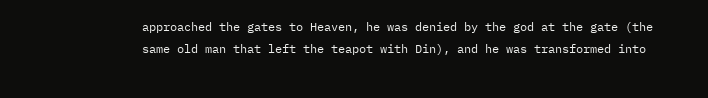approached the gates to Heaven, he was denied by the god at the gate (the same old man that left the teapot with Din), and he was transformed into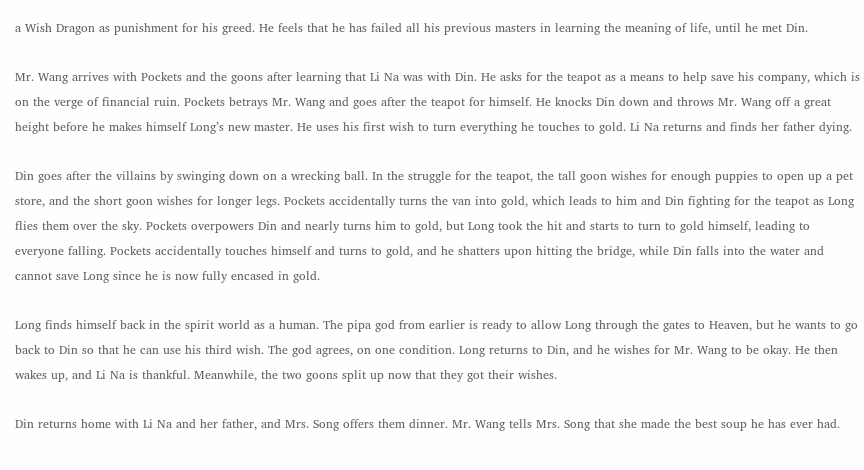a Wish Dragon as punishment for his greed. He feels that he has failed all his previous masters in learning the meaning of life, until he met Din.

Mr. Wang arrives with Pockets and the goons after learning that Li Na was with Din. He asks for the teapot as a means to help save his company, which is on the verge of financial ruin. Pockets betrays Mr. Wang and goes after the teapot for himself. He knocks Din down and throws Mr. Wang off a great height before he makes himself Long’s new master. He uses his first wish to turn everything he touches to gold. Li Na returns and finds her father dying.

Din goes after the villains by swinging down on a wrecking ball. In the struggle for the teapot, the tall goon wishes for enough puppies to open up a pet store, and the short goon wishes for longer legs. Pockets accidentally turns the van into gold, which leads to him and Din fighting for the teapot as Long flies them over the sky. Pockets overpowers Din and nearly turns him to gold, but Long took the hit and starts to turn to gold himself, leading to everyone falling. Pockets accidentally touches himself and turns to gold, and he shatters upon hitting the bridge, while Din falls into the water and cannot save Long since he is now fully encased in gold.

Long finds himself back in the spirit world as a human. The pipa god from earlier is ready to allow Long through the gates to Heaven, but he wants to go back to Din so that he can use his third wish. The god agrees, on one condition. Long returns to Din, and he wishes for Mr. Wang to be okay. He then wakes up, and Li Na is thankful. Meanwhile, the two goons split up now that they got their wishes.

Din returns home with Li Na and her father, and Mrs. Song offers them dinner. Mr. Wang tells Mrs. Song that she made the best soup he has ever had.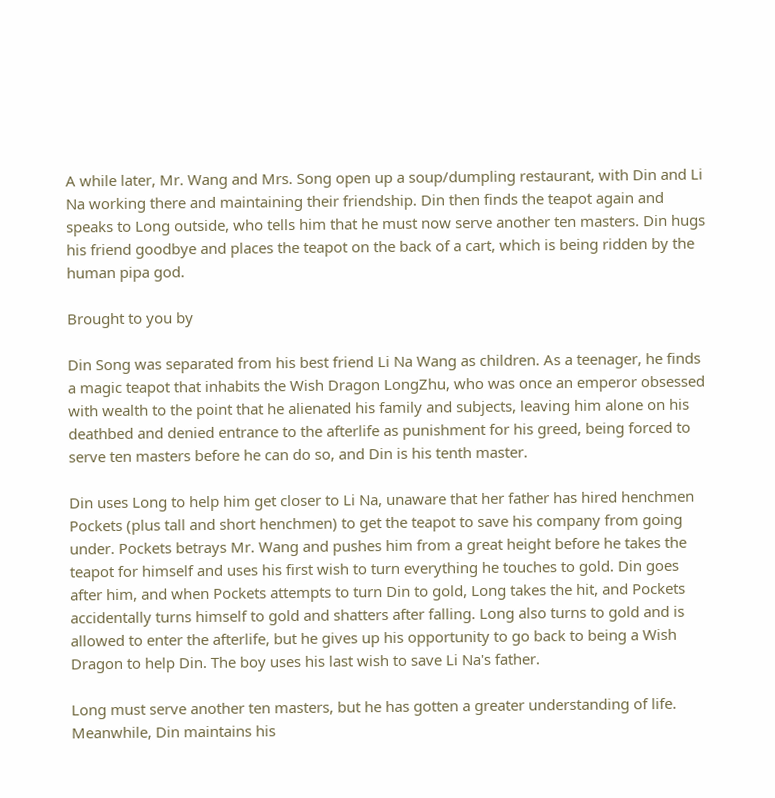A while later, Mr. Wang and Mrs. Song open up a soup/dumpling restaurant, with Din and Li Na working there and maintaining their friendship. Din then finds the teapot again and speaks to Long outside, who tells him that he must now serve another ten masters. Din hugs his friend goodbye and places the teapot on the back of a cart, which is being ridden by the human pipa god.

Brought to you by

Din Song was separated from his best friend Li Na Wang as children. As a teenager, he finds a magic teapot that inhabits the Wish Dragon LongZhu, who was once an emperor obsessed with wealth to the point that he alienated his family and subjects, leaving him alone on his deathbed and denied entrance to the afterlife as punishment for his greed, being forced to serve ten masters before he can do so, and Din is his tenth master.

Din uses Long to help him get closer to Li Na, unaware that her father has hired henchmen Pockets (plus tall and short henchmen) to get the teapot to save his company from going under. Pockets betrays Mr. Wang and pushes him from a great height before he takes the teapot for himself and uses his first wish to turn everything he touches to gold. Din goes after him, and when Pockets attempts to turn Din to gold, Long takes the hit, and Pockets accidentally turns himself to gold and shatters after falling. Long also turns to gold and is allowed to enter the afterlife, but he gives up his opportunity to go back to being a Wish Dragon to help Din. The boy uses his last wish to save Li Na's father.

Long must serve another ten masters, but he has gotten a greater understanding of life. Meanwhile, Din maintains his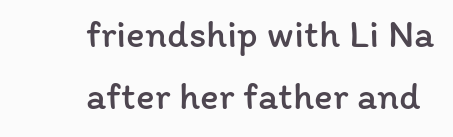friendship with Li Na after her father and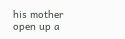his mother open up a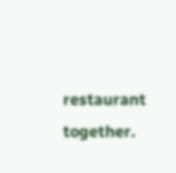restaurant together.